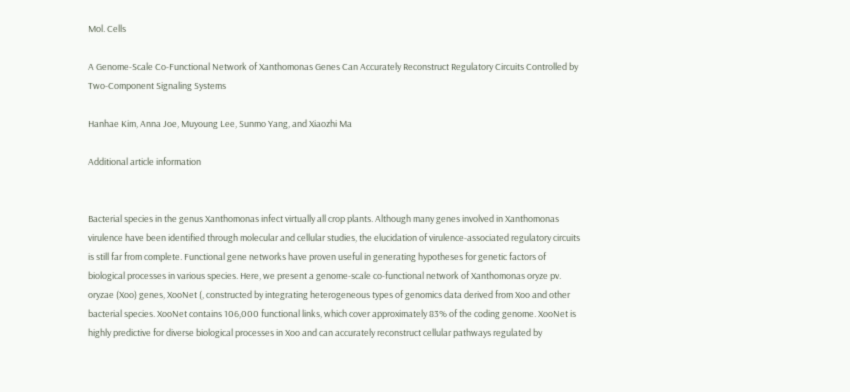Mol. Cells

A Genome-Scale Co-Functional Network of Xanthomonas Genes Can Accurately Reconstruct Regulatory Circuits Controlled by Two-Component Signaling Systems

Hanhae Kim, Anna Joe, Muyoung Lee, Sunmo Yang, and Xiaozhi Ma

Additional article information


Bacterial species in the genus Xanthomonas infect virtually all crop plants. Although many genes involved in Xanthomonas virulence have been identified through molecular and cellular studies, the elucidation of virulence-associated regulatory circuits is still far from complete. Functional gene networks have proven useful in generating hypotheses for genetic factors of biological processes in various species. Here, we present a genome-scale co-functional network of Xanthomonas oryze pv. oryzae (Xoo) genes, XooNet (, constructed by integrating heterogeneous types of genomics data derived from Xoo and other bacterial species. XooNet contains 106,000 functional links, which cover approximately 83% of the coding genome. XooNet is highly predictive for diverse biological processes in Xoo and can accurately reconstruct cellular pathways regulated by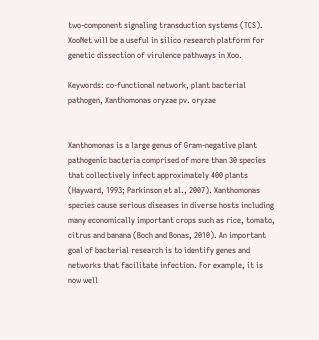two-component signaling transduction systems (TCS). XooNet will be a useful in silico research platform for genetic dissection of virulence pathways in Xoo.

Keywords: co-functional network, plant bacterial pathogen, Xanthomonas oryzae pv. oryzae


Xanthomonas is a large genus of Gram-negative plant pathogenic bacteria comprised of more than 30 species that collectively infect approximately 400 plants (Hayward, 1993; Parkinson et al., 2007). Xanthomonas species cause serious diseases in diverse hosts including many economically important crops such as rice, tomato, citrus and banana (Boch and Bonas, 2010). An important goal of bacterial research is to identify genes and networks that facilitate infection. For example, it is now well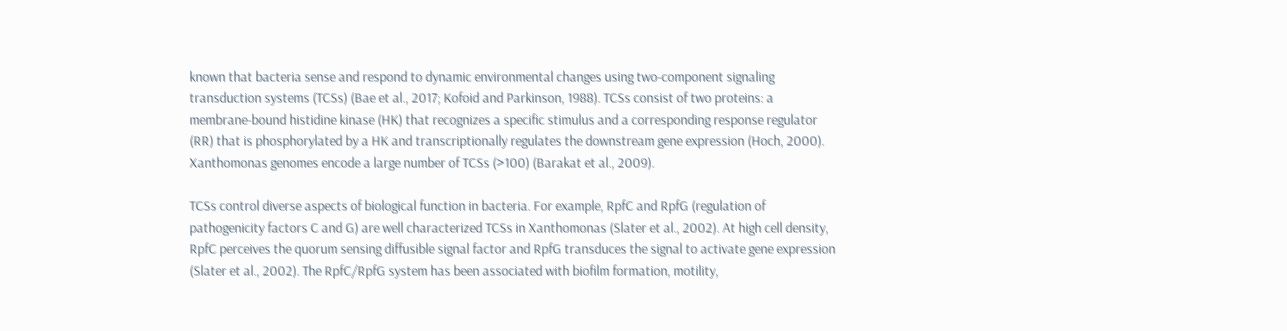known that bacteria sense and respond to dynamic environmental changes using two-component signaling transduction systems (TCSs) (Bae et al., 2017; Kofoid and Parkinson, 1988). TCSs consist of two proteins: a membrane-bound histidine kinase (HK) that recognizes a specific stimulus and a corresponding response regulator (RR) that is phosphorylated by a HK and transcriptionally regulates the downstream gene expression (Hoch, 2000). Xanthomonas genomes encode a large number of TCSs (>100) (Barakat et al., 2009).

TCSs control diverse aspects of biological function in bacteria. For example, RpfC and RpfG (regulation of pathogenicity factors C and G) are well characterized TCSs in Xanthomonas (Slater et al., 2002). At high cell density, RpfC perceives the quorum sensing diffusible signal factor and RpfG transduces the signal to activate gene expression (Slater et al., 2002). The RpfC/RpfG system has been associated with biofilm formation, motility,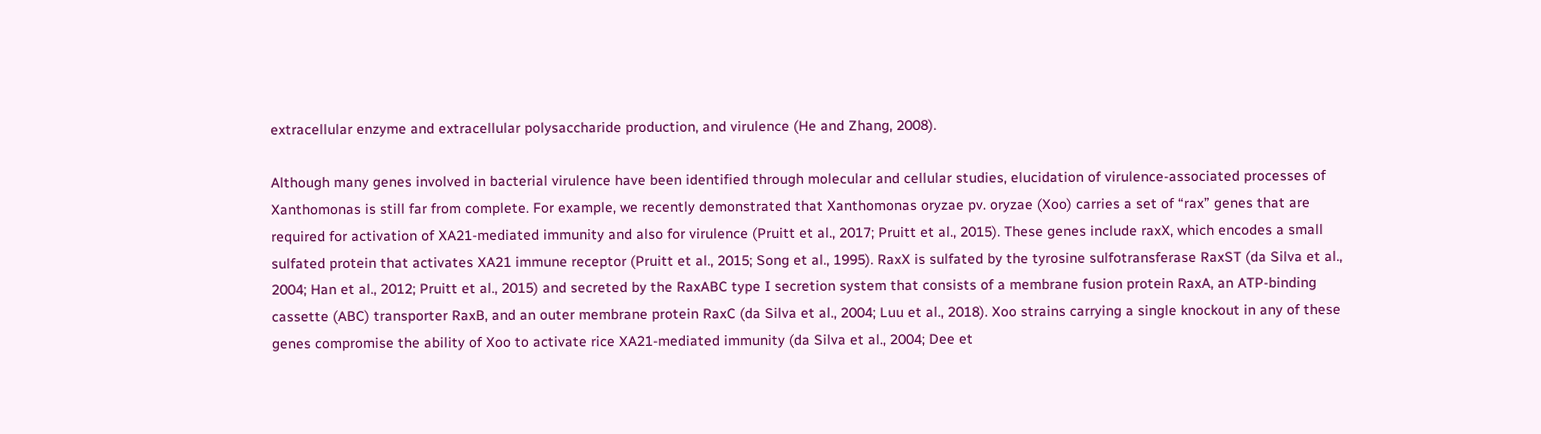extracellular enzyme and extracellular polysaccharide production, and virulence (He and Zhang, 2008).

Although many genes involved in bacterial virulence have been identified through molecular and cellular studies, elucidation of virulence-associated processes of Xanthomonas is still far from complete. For example, we recently demonstrated that Xanthomonas oryzae pv. oryzae (Xoo) carries a set of “rax” genes that are required for activation of XA21-mediated immunity and also for virulence (Pruitt et al., 2017; Pruitt et al., 2015). These genes include raxX, which encodes a small sulfated protein that activates XA21 immune receptor (Pruitt et al., 2015; Song et al., 1995). RaxX is sulfated by the tyrosine sulfotransferase RaxST (da Silva et al., 2004; Han et al., 2012; Pruitt et al., 2015) and secreted by the RaxABC type I secretion system that consists of a membrane fusion protein RaxA, an ATP-binding cassette (ABC) transporter RaxB, and an outer membrane protein RaxC (da Silva et al., 2004; Luu et al., 2018). Xoo strains carrying a single knockout in any of these genes compromise the ability of Xoo to activate rice XA21-mediated immunity (da Silva et al., 2004; Dee et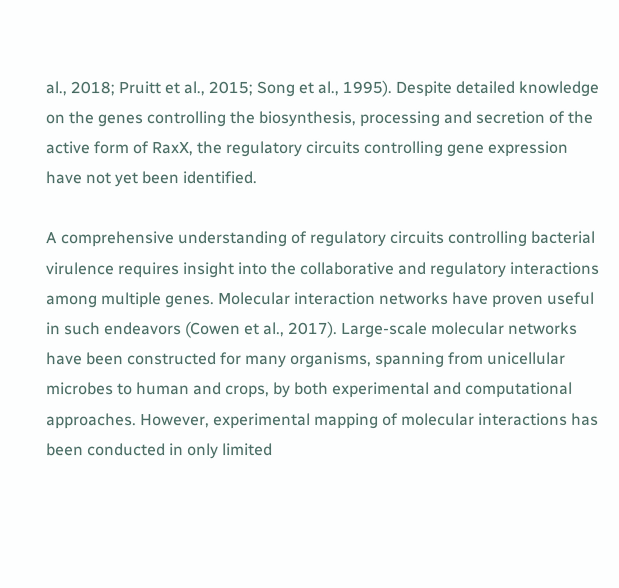al., 2018; Pruitt et al., 2015; Song et al., 1995). Despite detailed knowledge on the genes controlling the biosynthesis, processing and secretion of the active form of RaxX, the regulatory circuits controlling gene expression have not yet been identified.

A comprehensive understanding of regulatory circuits controlling bacterial virulence requires insight into the collaborative and regulatory interactions among multiple genes. Molecular interaction networks have proven useful in such endeavors (Cowen et al., 2017). Large-scale molecular networks have been constructed for many organisms, spanning from unicellular microbes to human and crops, by both experimental and computational approaches. However, experimental mapping of molecular interactions has been conducted in only limited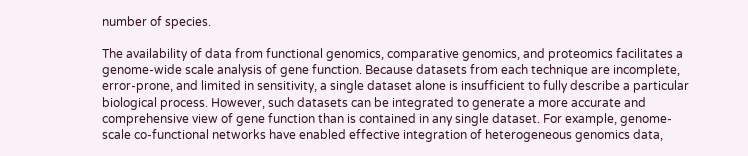number of species.

The availability of data from functional genomics, comparative genomics, and proteomics facilitates a genome-wide scale analysis of gene function. Because datasets from each technique are incomplete, error-prone, and limited in sensitivity, a single dataset alone is insufficient to fully describe a particular biological process. However, such datasets can be integrated to generate a more accurate and comprehensive view of gene function than is contained in any single dataset. For example, genome-scale co-functional networks have enabled effective integration of heterogeneous genomics data,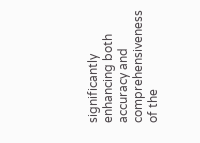significantly enhancing both accuracy and comprehensiveness of the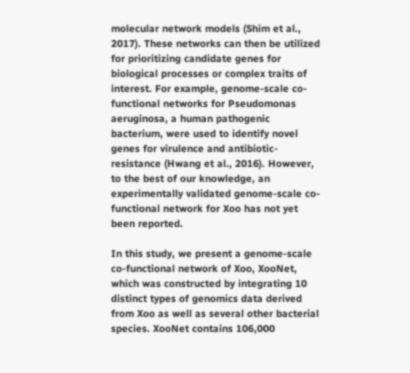molecular network models (Shim et al., 2017). These networks can then be utilized for prioritizing candidate genes for biological processes or complex traits of interest. For example, genome-scale co-functional networks for Pseudomonas aeruginosa, a human pathogenic bacterium, were used to identify novel genes for virulence and antibiotic-resistance (Hwang et al., 2016). However, to the best of our knowledge, an experimentally validated genome-scale co-functional network for Xoo has not yet been reported.

In this study, we present a genome-scale co-functional network of Xoo, XooNet, which was constructed by integrating 10 distinct types of genomics data derived from Xoo as well as several other bacterial species. XooNet contains 106,000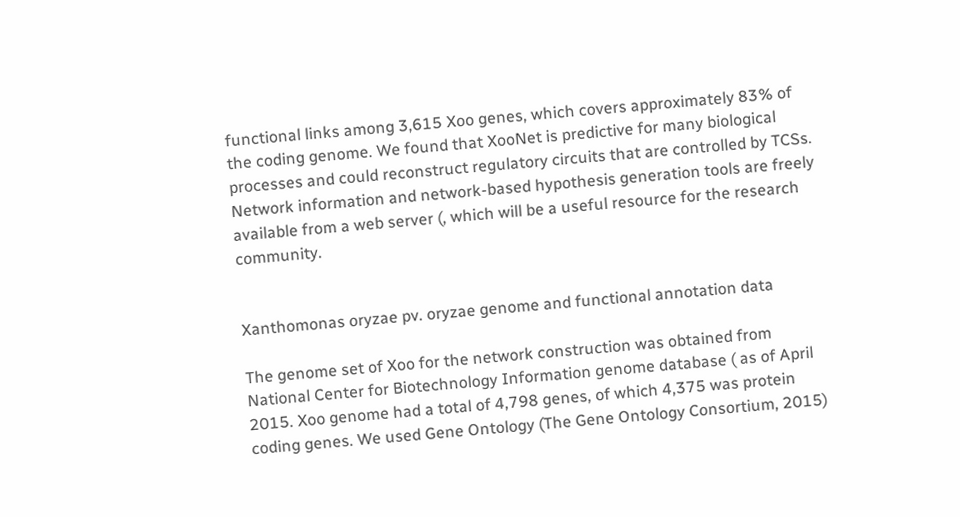functional links among 3,615 Xoo genes, which covers approximately 83% of the coding genome. We found that XooNet is predictive for many biological processes and could reconstruct regulatory circuits that are controlled by TCSs. Network information and network-based hypothesis generation tools are freely available from a web server (, which will be a useful resource for the research community.


Xanthomonas oryzae pv. oryzae genome and functional annotation data

The genome set of Xoo for the network construction was obtained from National Center for Biotechnology Information genome database ( as of April 2015. Xoo genome had a total of 4,798 genes, of which 4,375 was protein coding genes. We used Gene Ontology (The Gene Ontology Consortium, 2015)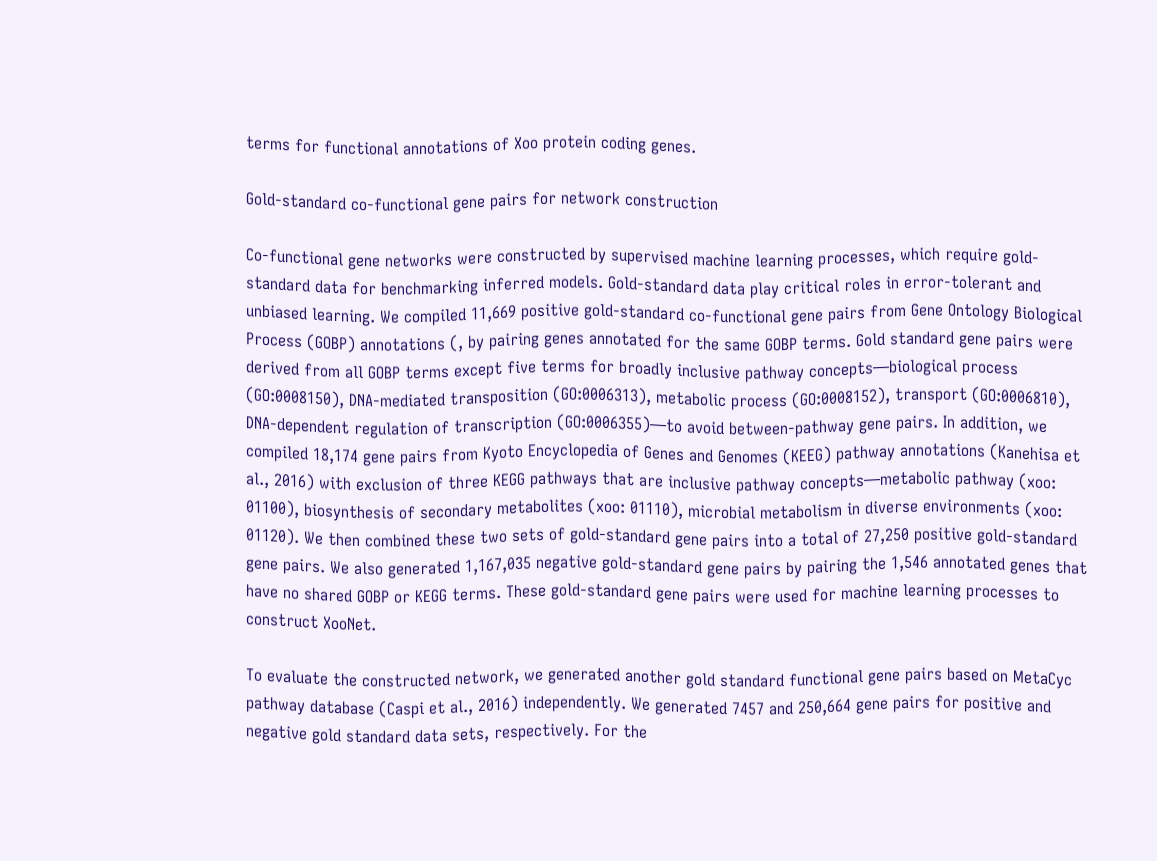terms for functional annotations of Xoo protein coding genes.

Gold-standard co-functional gene pairs for network construction

Co-functional gene networks were constructed by supervised machine learning processes, which require gold-standard data for benchmarking inferred models. Gold-standard data play critical roles in error-tolerant and unbiased learning. We compiled 11,669 positive gold-standard co-functional gene pairs from Gene Ontology Biological Process (GOBP) annotations (, by pairing genes annotated for the same GOBP terms. Gold standard gene pairs were derived from all GOBP terms except five terms for broadly inclusive pathway concepts—biological process (GO:0008150), DNA-mediated transposition (GO:0006313), metabolic process (GO:0008152), transport (GO:0006810), DNA-dependent regulation of transcription (GO:0006355)—to avoid between-pathway gene pairs. In addition, we compiled 18,174 gene pairs from Kyoto Encyclopedia of Genes and Genomes (KEEG) pathway annotations (Kanehisa et al., 2016) with exclusion of three KEGG pathways that are inclusive pathway concepts—metabolic pathway (xoo: 01100), biosynthesis of secondary metabolites (xoo: 01110), microbial metabolism in diverse environments (xoo: 01120). We then combined these two sets of gold-standard gene pairs into a total of 27,250 positive gold-standard gene pairs. We also generated 1,167,035 negative gold-standard gene pairs by pairing the 1,546 annotated genes that have no shared GOBP or KEGG terms. These gold-standard gene pairs were used for machine learning processes to construct XooNet.

To evaluate the constructed network, we generated another gold standard functional gene pairs based on MetaCyc pathway database (Caspi et al., 2016) independently. We generated 7457 and 250,664 gene pairs for positive and negative gold standard data sets, respectively. For the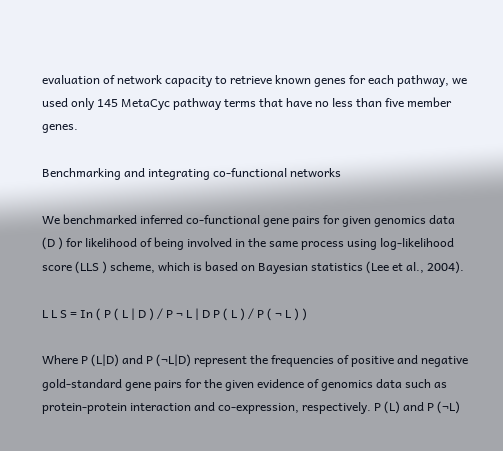evaluation of network capacity to retrieve known genes for each pathway, we used only 145 MetaCyc pathway terms that have no less than five member genes.

Benchmarking and integrating co-functional networks

We benchmarked inferred co-functional gene pairs for given genomics data (D ) for likelihood of being involved in the same process using log-likelihood score (LLS ) scheme, which is based on Bayesian statistics (Lee et al., 2004).

L L S = In ( P ( L | D ) / P ¬ L | D P ( L ) / P ( ¬ L ) )

Where P (L|D) and P (¬L|D) represent the frequencies of positive and negative gold-standard gene pairs for the given evidence of genomics data such as protein-protein interaction and co-expression, respectively. P (L) and P (¬L)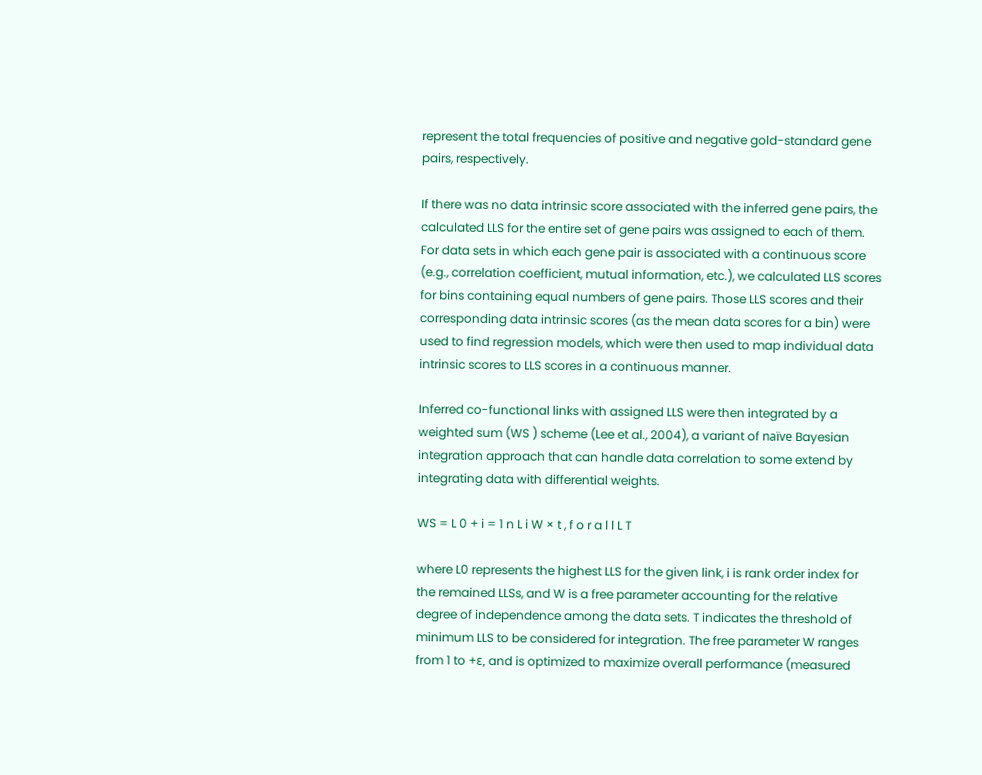represent the total frequencies of positive and negative gold-standard gene pairs, respectively.

If there was no data intrinsic score associated with the inferred gene pairs, the calculated LLS for the entire set of gene pairs was assigned to each of them. For data sets in which each gene pair is associated with a continuous score (e.g., correlation coefficient, mutual information, etc.), we calculated LLS scores for bins containing equal numbers of gene pairs. Those LLS scores and their corresponding data intrinsic scores (as the mean data scores for a bin) were used to find regression models, which were then used to map individual data intrinsic scores to LLS scores in a continuous manner.

Inferred co-functional links with assigned LLS were then integrated by a weighted sum (WS ) scheme (Lee et al., 2004), a variant of naïve Bayesian integration approach that can handle data correlation to some extend by integrating data with differential weights.

WS = L 0 + i = 1 n L i W × t , f o r a l l L T

where L0 represents the highest LLS for the given link, i is rank order index for the remained LLSs, and W is a free parameter accounting for the relative degree of independence among the data sets. T indicates the threshold of minimum LLS to be considered for integration. The free parameter W ranges from 1 to +ɛ, and is optimized to maximize overall performance (measured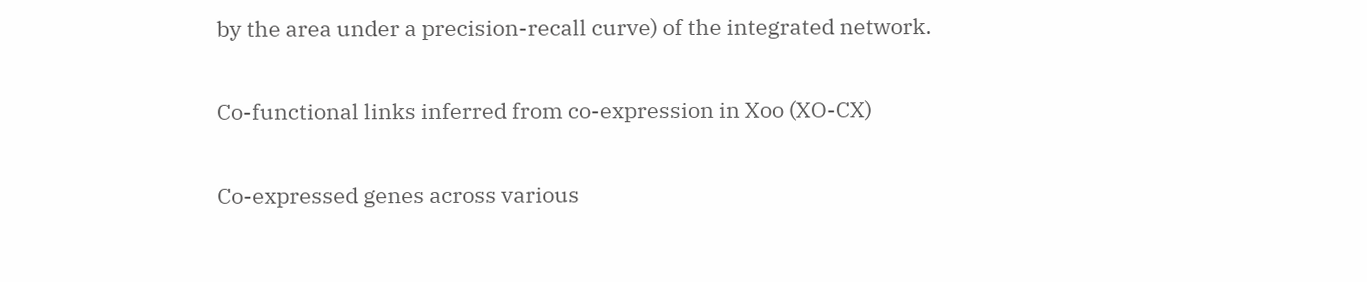by the area under a precision-recall curve) of the integrated network.

Co-functional links inferred from co-expression in Xoo (XO-CX)

Co-expressed genes across various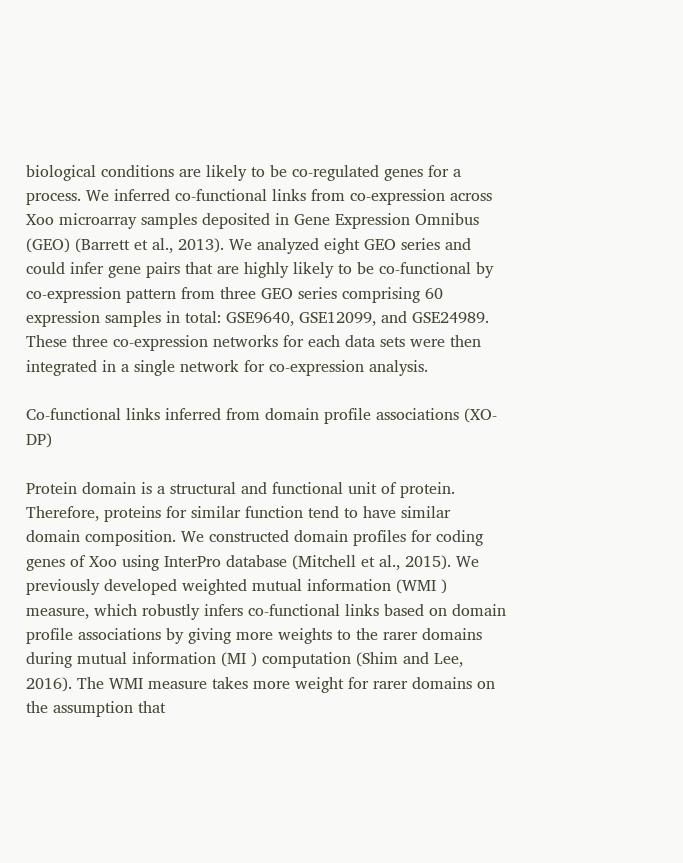biological conditions are likely to be co-regulated genes for a process. We inferred co-functional links from co-expression across Xoo microarray samples deposited in Gene Expression Omnibus (GEO) (Barrett et al., 2013). We analyzed eight GEO series and could infer gene pairs that are highly likely to be co-functional by co-expression pattern from three GEO series comprising 60 expression samples in total: GSE9640, GSE12099, and GSE24989. These three co-expression networks for each data sets were then integrated in a single network for co-expression analysis.

Co-functional links inferred from domain profile associations (XO-DP)

Protein domain is a structural and functional unit of protein. Therefore, proteins for similar function tend to have similar domain composition. We constructed domain profiles for coding genes of Xoo using InterPro database (Mitchell et al., 2015). We previously developed weighted mutual information (WMI ) measure, which robustly infers co-functional links based on domain profile associations by giving more weights to the rarer domains during mutual information (MI ) computation (Shim and Lee, 2016). The WMI measure takes more weight for rarer domains on the assumption that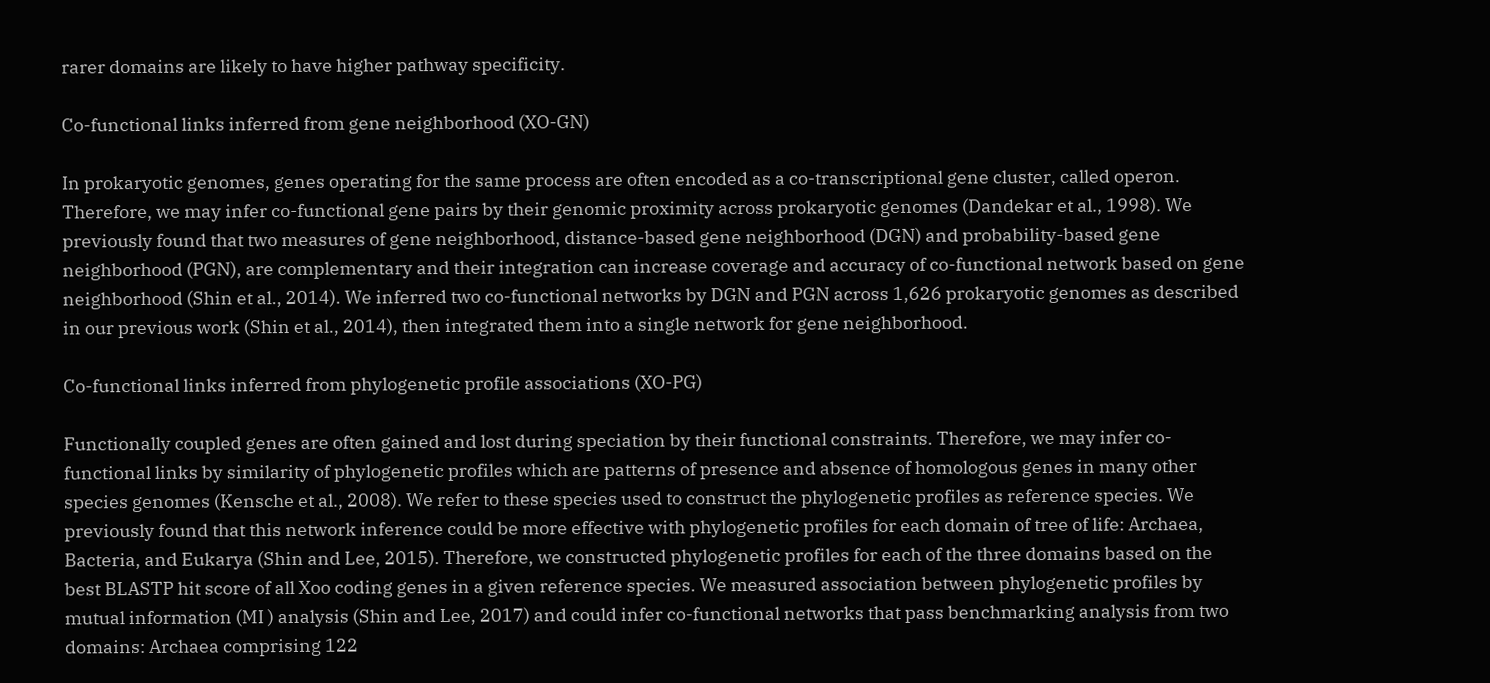rarer domains are likely to have higher pathway specificity.

Co-functional links inferred from gene neighborhood (XO-GN)

In prokaryotic genomes, genes operating for the same process are often encoded as a co-transcriptional gene cluster, called operon. Therefore, we may infer co-functional gene pairs by their genomic proximity across prokaryotic genomes (Dandekar et al., 1998). We previously found that two measures of gene neighborhood, distance-based gene neighborhood (DGN) and probability-based gene neighborhood (PGN), are complementary and their integration can increase coverage and accuracy of co-functional network based on gene neighborhood (Shin et al., 2014). We inferred two co-functional networks by DGN and PGN across 1,626 prokaryotic genomes as described in our previous work (Shin et al., 2014), then integrated them into a single network for gene neighborhood.

Co-functional links inferred from phylogenetic profile associations (XO-PG)

Functionally coupled genes are often gained and lost during speciation by their functional constraints. Therefore, we may infer co-functional links by similarity of phylogenetic profiles which are patterns of presence and absence of homologous genes in many other species genomes (Kensche et al., 2008). We refer to these species used to construct the phylogenetic profiles as reference species. We previously found that this network inference could be more effective with phylogenetic profiles for each domain of tree of life: Archaea, Bacteria, and Eukarya (Shin and Lee, 2015). Therefore, we constructed phylogenetic profiles for each of the three domains based on the best BLASTP hit score of all Xoo coding genes in a given reference species. We measured association between phylogenetic profiles by mutual information (MI ) analysis (Shin and Lee, 2017) and could infer co-functional networks that pass benchmarking analysis from two domains: Archaea comprising 122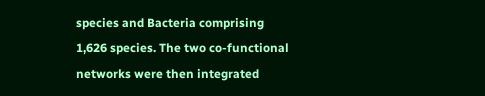species and Bacteria comprising 1,626 species. The two co-functional networks were then integrated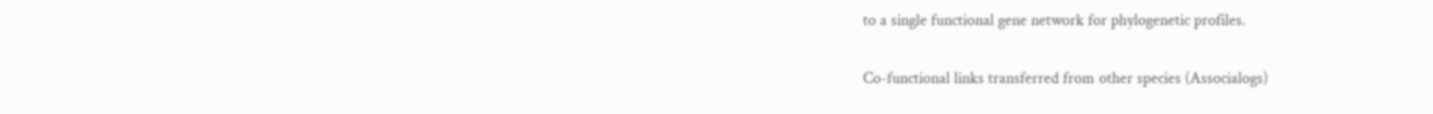to a single functional gene network for phylogenetic profiles.

Co-functional links transferred from other species (Associalogs)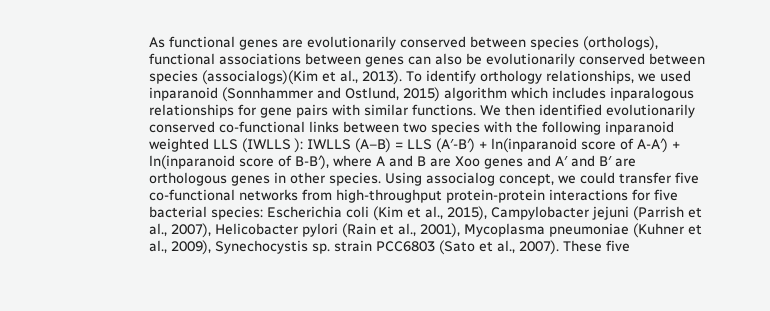As functional genes are evolutionarily conserved between species (orthologs), functional associations between genes can also be evolutionarily conserved between species (associalogs)(Kim et al., 2013). To identify orthology relationships, we used inparanoid (Sonnhammer and Ostlund, 2015) algorithm which includes inparalogous relationships for gene pairs with similar functions. We then identified evolutionarily conserved co-functional links between two species with the following inparanoid weighted LLS (IWLLS ): IWLLS (A–B) = LLS (A′-B′) + ln(inparanoid score of A-A′) + ln(inparanoid score of B-B′), where A and B are Xoo genes and A′ and B′ are orthologous genes in other species. Using associalog concept, we could transfer five co-functional networks from high-throughput protein-protein interactions for five bacterial species: Escherichia coli (Kim et al., 2015), Campylobacter jejuni (Parrish et al., 2007), Helicobacter pylori (Rain et al., 2001), Mycoplasma pneumoniae (Kuhner et al., 2009), Synechocystis sp. strain PCC6803 (Sato et al., 2007). These five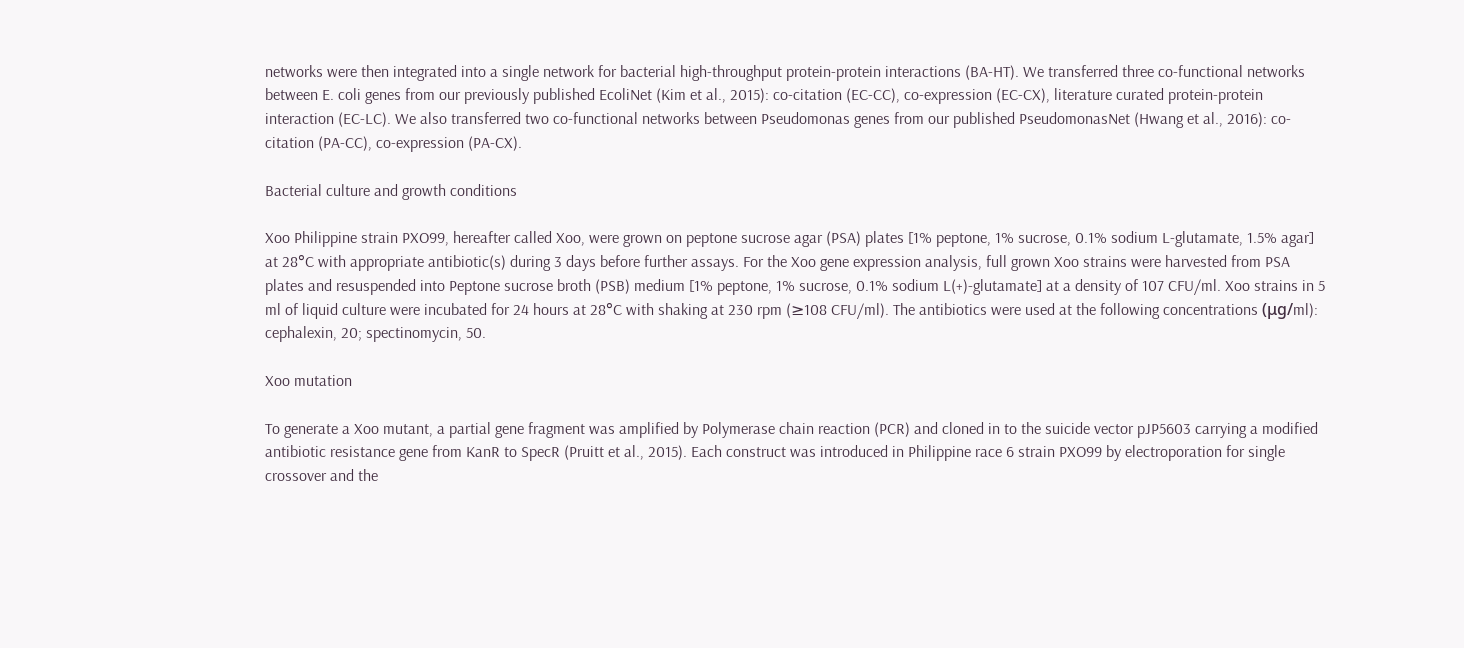networks were then integrated into a single network for bacterial high-throughput protein-protein interactions (BA-HT). We transferred three co-functional networks between E. coli genes from our previously published EcoliNet (Kim et al., 2015): co-citation (EC-CC), co-expression (EC-CX), literature curated protein-protein interaction (EC-LC). We also transferred two co-functional networks between Pseudomonas genes from our published PseudomonasNet (Hwang et al., 2016): co-citation (PA-CC), co-expression (PA-CX).

Bacterial culture and growth conditions

Xoo Philippine strain PXO99, hereafter called Xoo, were grown on peptone sucrose agar (PSA) plates [1% peptone, 1% sucrose, 0.1% sodium L-glutamate, 1.5% agar] at 28°C with appropriate antibiotic(s) during 3 days before further assays. For the Xoo gene expression analysis, full grown Xoo strains were harvested from PSA plates and resuspended into Peptone sucrose broth (PSB) medium [1% peptone, 1% sucrose, 0.1% sodium L(+)-glutamate] at a density of 107 CFU/ml. Xoo strains in 5 ml of liquid culture were incubated for 24 hours at 28°C with shaking at 230 rpm (≥108 CFU/ml). The antibiotics were used at the following concentrations (μg/ml): cephalexin, 20; spectinomycin, 50.

Xoo mutation

To generate a Xoo mutant, a partial gene fragment was amplified by Polymerase chain reaction (PCR) and cloned in to the suicide vector pJP5603 carrying a modified antibiotic resistance gene from KanR to SpecR (Pruitt et al., 2015). Each construct was introduced in Philippine race 6 strain PXO99 by electroporation for single crossover and the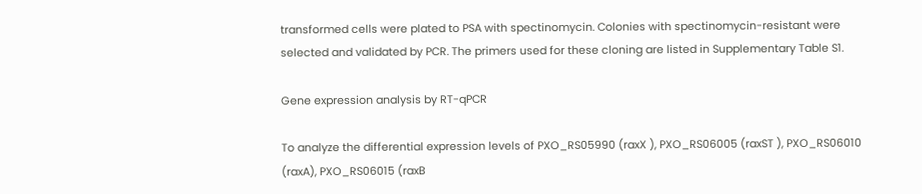transformed cells were plated to PSA with spectinomycin. Colonies with spectinomycin-resistant were selected and validated by PCR. The primers used for these cloning are listed in Supplementary Table S1.

Gene expression analysis by RT-qPCR

To analyze the differential expression levels of PXO_RS05990 (raxX ), PXO_RS06005 (raxST ), PXO_RS06010 (raxA), PXO_RS06015 (raxB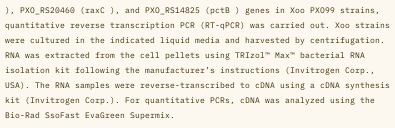), PXO_RS20460 (raxC ), and PXO_RS14825 (pctB ) genes in Xoo PXO99 strains, quantitative reverse transcription PCR (RT-qPCR) was carried out. Xoo strains were cultured in the indicated liquid media and harvested by centrifugation. RNA was extracted from the cell pellets using TRIzol™ Max™ bacterial RNA isolation kit following the manufacturer’s instructions (Invitrogen Corp., USA). The RNA samples were reverse-transcribed to cDNA using a cDNA synthesis kit (Invitrogen Corp.). For quantitative PCRs, cDNA was analyzed using the Bio-Rad SsoFast EvaGreen Supermix.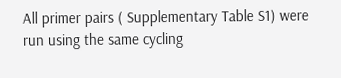All primer pairs ( Supplementary Table S1) were run using the same cycling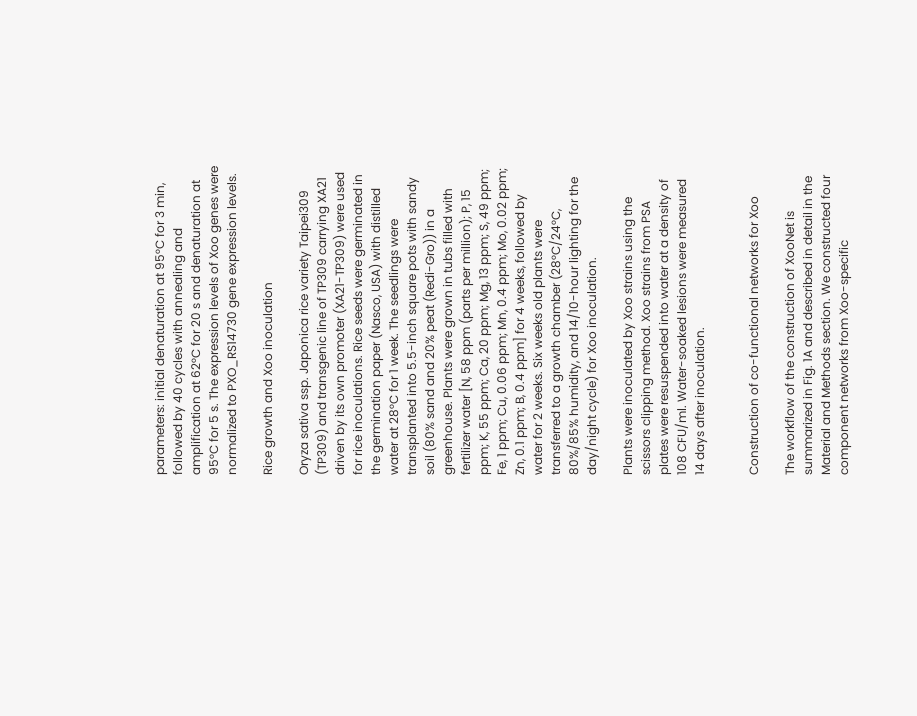parameters: initial denaturation at 95°C for 3 min, followed by 40 cycles with annealing and amplification at 62°C for 20 s and denaturation at 95°C for 5 s. The expression levels of Xoo genes were normalized to PXO_RS14730 gene expression levels.

Rice growth and Xoo inoculation

Oryza sativa ssp. Japonica rice variety Taipei309 (TP309) and transgenic line of TP309 carrying XA21 driven by its own promoter (XA21-TP309) were used for rice inoculations. Rice seeds were germinated in the germination paper (Nasco, USA) with distilled water at 28°C for 1 week. The seedlings were transplanted into 5.5-inch square pots with sandy soil (80% sand and 20% peat (Redi-Gro)) in a greenhouse. Plants were grown in tubs filled with fertilizer water [N, 58 ppm (parts per million); P, 15 ppm; K, 55 ppm; Ca, 20 ppm; Mg, 13 ppm; S, 49 ppm; Fe, 1 ppm; Cu, 0.06 ppm; Mn, 0.4 ppm; Mo, 0.02 ppm; Zn, 0.1 ppm; B, 0.4 ppm] for 4 weeks, followed by water for 2 weeks. Six weeks old plants were transferred to a growth chamber (28°C/24°C, 80%/85% humidity, and 14/10-hour lighting for the day/night cycle) for Xoo inoculation.

Plants were inoculated by Xoo strains using the scissors clipping method. Xoo strains from PSA plates were resuspended into water at a density of 108 CFU/ml. Water-soaked lesions were measured 14 days after inoculation.


Construction of co-functional networks for Xoo

The workflow of the construction of XooNet is summarized in Fig. 1A and described in detail in the Material and Methods section. We constructed four component networks from Xoo-specific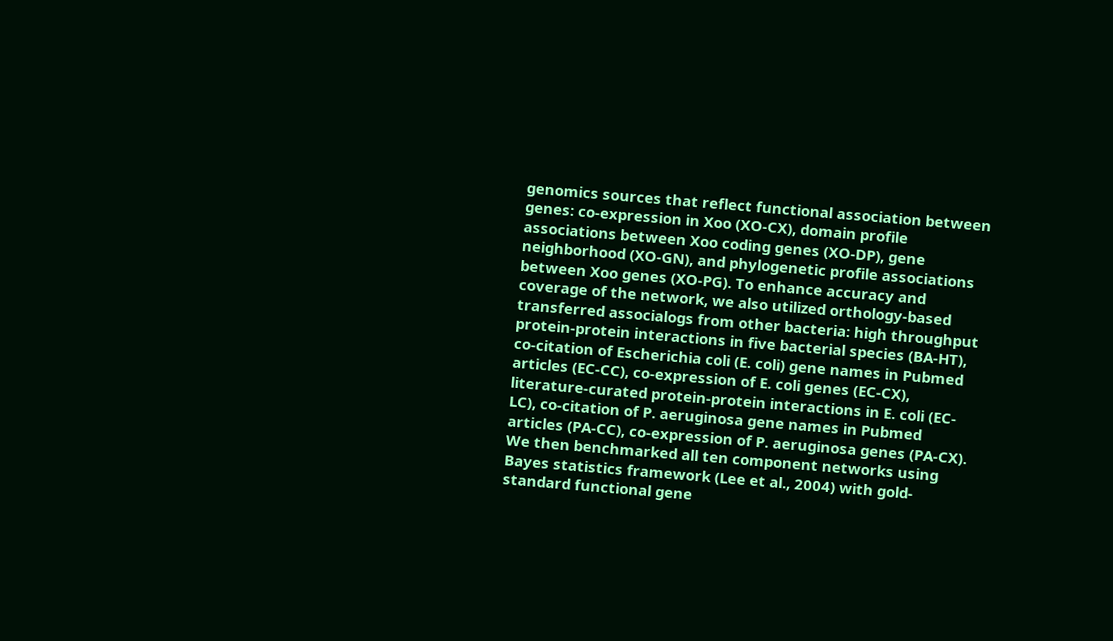genomics sources that reflect functional association between genes: co-expression in Xoo (XO-CX), domain profile associations between Xoo coding genes (XO-DP), gene neighborhood (XO-GN), and phylogenetic profile associations between Xoo genes (XO-PG). To enhance accuracy and coverage of the network, we also utilized orthology-based transferred associalogs from other bacteria: high throughput protein-protein interactions in five bacterial species (BA-HT), co-citation of Escherichia coli (E. coli) gene names in Pubmed articles (EC-CC), co-expression of E. coli genes (EC-CX), literature-curated protein-protein interactions in E. coli (EC-LC), co-citation of P. aeruginosa gene names in Pubmed articles (PA-CC), co-expression of P. aeruginosa genes (PA-CX). We then benchmarked all ten component networks using Bayes statistics framework (Lee et al., 2004) with gold-standard functional gene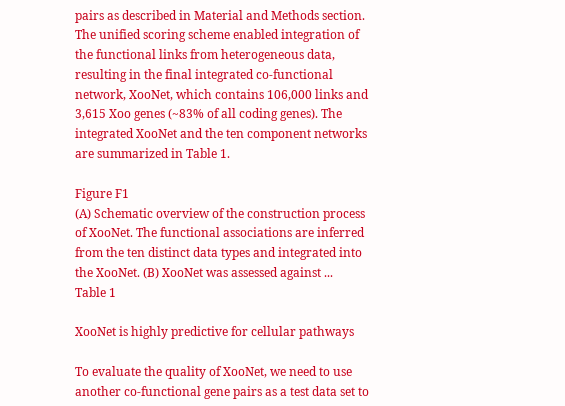pairs as described in Material and Methods section. The unified scoring scheme enabled integration of the functional links from heterogeneous data, resulting in the final integrated co-functional network, XooNet, which contains 106,000 links and 3,615 Xoo genes (~83% of all coding genes). The integrated XooNet and the ten component networks are summarized in Table 1.

Figure F1
(A) Schematic overview of the construction process of XooNet. The functional associations are inferred from the ten distinct data types and integrated into the XooNet. (B) XooNet was assessed against ...
Table 1

XooNet is highly predictive for cellular pathways

To evaluate the quality of XooNet, we need to use another co-functional gene pairs as a test data set to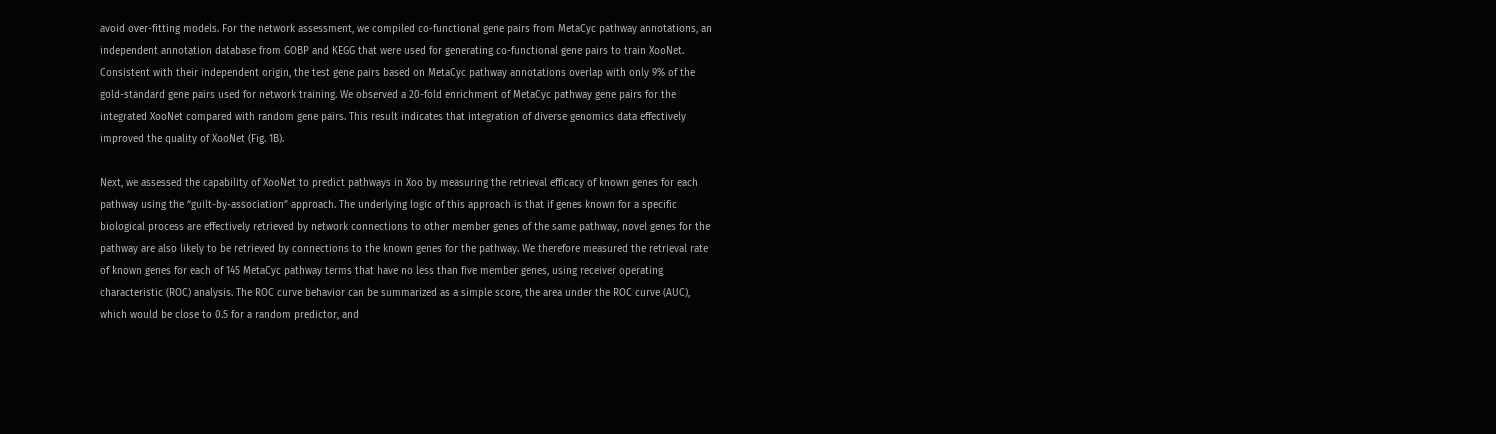avoid over-fitting models. For the network assessment, we compiled co-functional gene pairs from MetaCyc pathway annotations, an independent annotation database from GOBP and KEGG that were used for generating co-functional gene pairs to train XooNet. Consistent with their independent origin, the test gene pairs based on MetaCyc pathway annotations overlap with only 9% of the gold-standard gene pairs used for network training. We observed a 20-fold enrichment of MetaCyc pathway gene pairs for the integrated XooNet compared with random gene pairs. This result indicates that integration of diverse genomics data effectively improved the quality of XooNet (Fig. 1B).

Next, we assessed the capability of XooNet to predict pathways in Xoo by measuring the retrieval efficacy of known genes for each pathway using the “guilt-by-association” approach. The underlying logic of this approach is that if genes known for a specific biological process are effectively retrieved by network connections to other member genes of the same pathway, novel genes for the pathway are also likely to be retrieved by connections to the known genes for the pathway. We therefore measured the retrieval rate of known genes for each of 145 MetaCyc pathway terms that have no less than five member genes, using receiver operating characteristic (ROC) analysis. The ROC curve behavior can be summarized as a simple score, the area under the ROC curve (AUC), which would be close to 0.5 for a random predictor, and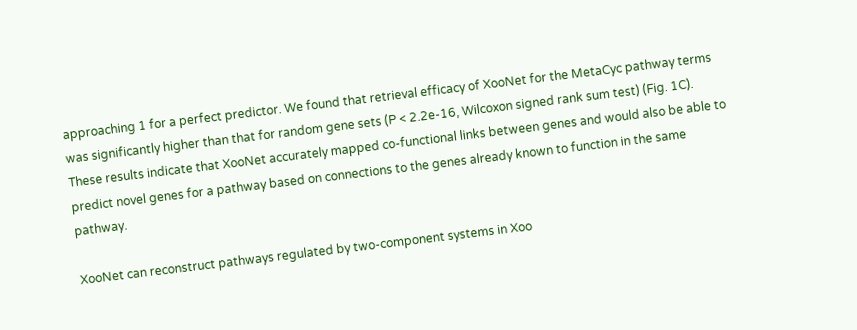approaching 1 for a perfect predictor. We found that retrieval efficacy of XooNet for the MetaCyc pathway terms was significantly higher than that for random gene sets (P < 2.2e-16, Wilcoxon signed rank sum test) (Fig. 1C). These results indicate that XooNet accurately mapped co-functional links between genes and would also be able to predict novel genes for a pathway based on connections to the genes already known to function in the same pathway.

XooNet can reconstruct pathways regulated by two-component systems in Xoo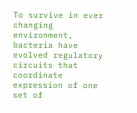To survive in ever changing environment, bacteria have evolved regulatory circuits that coordinate expression of one set of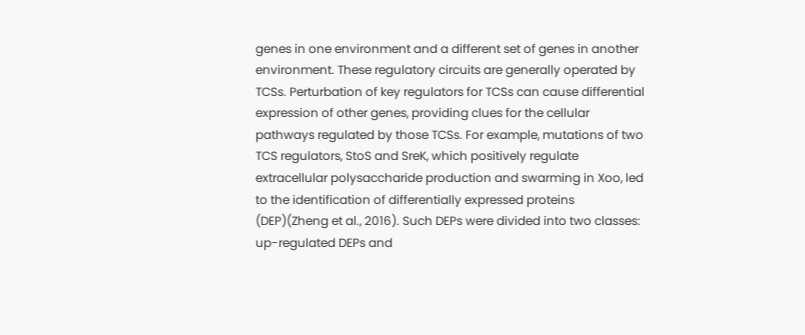genes in one environment and a different set of genes in another environment. These regulatory circuits are generally operated by TCSs. Perturbation of key regulators for TCSs can cause differential expression of other genes, providing clues for the cellular pathways regulated by those TCSs. For example, mutations of two TCS regulators, StoS and SreK, which positively regulate extracellular polysaccharide production and swarming in Xoo, led to the identification of differentially expressed proteins (DEP)(Zheng et al., 2016). Such DEPs were divided into two classes: up-regulated DEPs and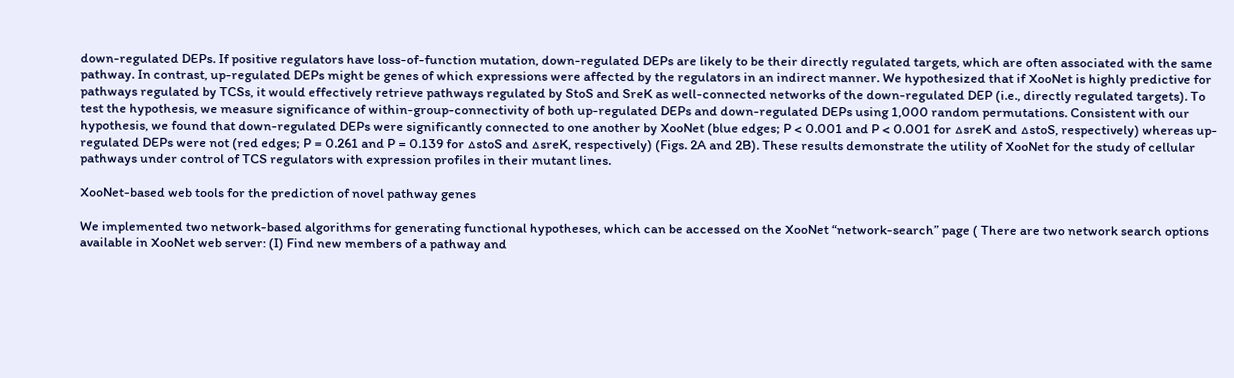down-regulated DEPs. If positive regulators have loss-of-function mutation, down-regulated DEPs are likely to be their directly regulated targets, which are often associated with the same pathway. In contrast, up-regulated DEPs might be genes of which expressions were affected by the regulators in an indirect manner. We hypothesized that if XooNet is highly predictive for pathways regulated by TCSs, it would effectively retrieve pathways regulated by StoS and SreK as well-connected networks of the down-regulated DEP (i.e., directly regulated targets). To test the hypothesis, we measure significance of within-group-connectivity of both up-regulated DEPs and down-regulated DEPs using 1,000 random permutations. Consistent with our hypothesis, we found that down-regulated DEPs were significantly connected to one another by XooNet (blue edges; P < 0.001 and P < 0.001 for △sreK and △stoS, respectively) whereas up-regulated DEPs were not (red edges; P = 0.261 and P = 0.139 for △stoS and △sreK, respectively) (Figs. 2A and 2B). These results demonstrate the utility of XooNet for the study of cellular pathways under control of TCS regulators with expression profiles in their mutant lines.

XooNet-based web tools for the prediction of novel pathway genes

We implemented two network-based algorithms for generating functional hypotheses, which can be accessed on the XooNet “network-search” page ( There are two network search options available in XooNet web server: (I) Find new members of a pathway and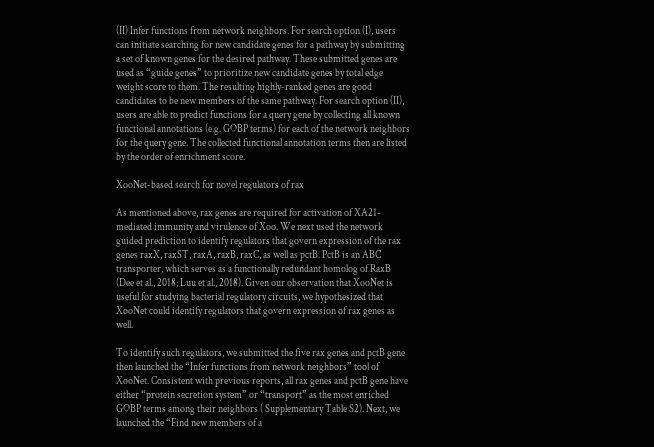(II) Infer functions from network neighbors. For search option (I), users can initiate searching for new candidate genes for a pathway by submitting a set of known genes for the desired pathway. These submitted genes are used as “guide genes” to prioritize new candidate genes by total edge weight score to them. The resulting highly-ranked genes are good candidates to be new members of the same pathway. For search option (II), users are able to predict functions for a query gene by collecting all known functional annotations (e.g. GOBP terms) for each of the network neighbors for the query gene. The collected functional annotation terms then are listed by the order of enrichment score.

XooNet-based search for novel regulators of rax

As mentioned above, rax genes are required for activation of XA21-mediated immunity and virulence of Xoo. We next used the network guided prediction to identify regulators that govern expression of the rax genes raxX, raxST, raxA, raxB, raxC, as well as pctB. PctB is an ABC transporter, which serves as a functionally redundant homolog of RaxB (Dee et al., 2018; Luu et al., 2018). Given our observation that XooNet is useful for studying bacterial regulatory circuits, we hypothesized that XooNet could identify regulators that govern expression of rax genes as well.

To identify such regulators, we submitted the five rax genes and pctB gene then launched the “Infer functions from network neighbors” tool of XooNet. Consistent with previous reports, all rax genes and pctB gene have either “protein secretion system” or “transport” as the most enriched GOBP terms among their neighbors ( Supplementary Table S2). Next, we launched the “Find new members of a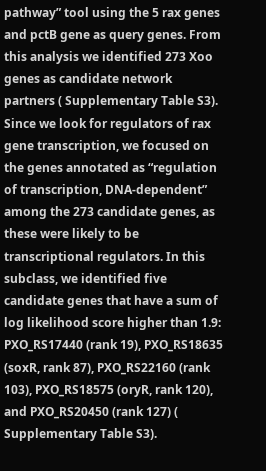pathway” tool using the 5 rax genes and pctB gene as query genes. From this analysis we identified 273 Xoo genes as candidate network partners ( Supplementary Table S3). Since we look for regulators of rax gene transcription, we focused on the genes annotated as “regulation of transcription, DNA-dependent” among the 273 candidate genes, as these were likely to be transcriptional regulators. In this subclass, we identified five candidate genes that have a sum of log likelihood score higher than 1.9: PXO_RS17440 (rank 19), PXO_RS18635 (soxR, rank 87), PXO_RS22160 (rank 103), PXO_RS18575 (oryR, rank 120), and PXO_RS20450 (rank 127) ( Supplementary Table S3).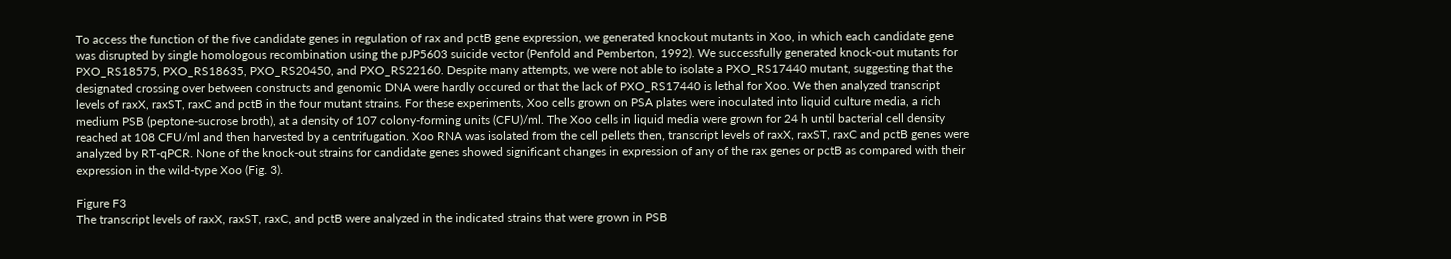To access the function of the five candidate genes in regulation of rax and pctB gene expression, we generated knockout mutants in Xoo, in which each candidate gene was disrupted by single homologous recombination using the pJP5603 suicide vector (Penfold and Pemberton, 1992). We successfully generated knock-out mutants for PXO_RS18575, PXO_RS18635, PXO_RS20450, and PXO_RS22160. Despite many attempts, we were not able to isolate a PXO_RS17440 mutant, suggesting that the designated crossing over between constructs and genomic DNA were hardly occured or that the lack of PXO_RS17440 is lethal for Xoo. We then analyzed transcript levels of raxX, raxST, raxC and pctB in the four mutant strains. For these experiments, Xoo cells grown on PSA plates were inoculated into liquid culture media, a rich medium PSB (peptone-sucrose broth), at a density of 107 colony-forming units (CFU)/ml. The Xoo cells in liquid media were grown for 24 h until bacterial cell density reached at 108 CFU/ml and then harvested by a centrifugation. Xoo RNA was isolated from the cell pellets then, transcript levels of raxX, raxST, raxC and pctB genes were analyzed by RT-qPCR. None of the knock-out strains for candidate genes showed significant changes in expression of any of the rax genes or pctB as compared with their expression in the wild-type Xoo (Fig. 3).

Figure F3
The transcript levels of raxX, raxST, raxC, and pctB were analyzed in the indicated strains that were grown in PSB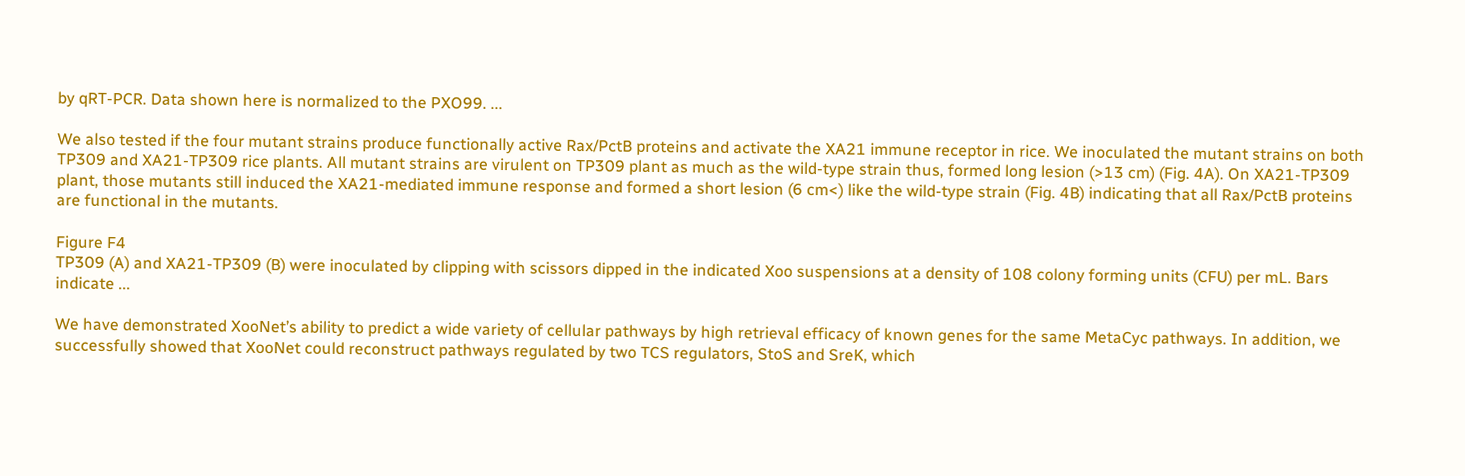by qRT-PCR. Data shown here is normalized to the PXO99. ...

We also tested if the four mutant strains produce functionally active Rax/PctB proteins and activate the XA21 immune receptor in rice. We inoculated the mutant strains on both TP309 and XA21-TP309 rice plants. All mutant strains are virulent on TP309 plant as much as the wild-type strain thus, formed long lesion (>13 cm) (Fig. 4A). On XA21-TP309 plant, those mutants still induced the XA21-mediated immune response and formed a short lesion (6 cm<) like the wild-type strain (Fig. 4B) indicating that all Rax/PctB proteins are functional in the mutants.

Figure F4
TP309 (A) and XA21-TP309 (B) were inoculated by clipping with scissors dipped in the indicated Xoo suspensions at a density of 108 colony forming units (CFU) per mL. Bars indicate ...

We have demonstrated XooNet’s ability to predict a wide variety of cellular pathways by high retrieval efficacy of known genes for the same MetaCyc pathways. In addition, we successfully showed that XooNet could reconstruct pathways regulated by two TCS regulators, StoS and SreK, which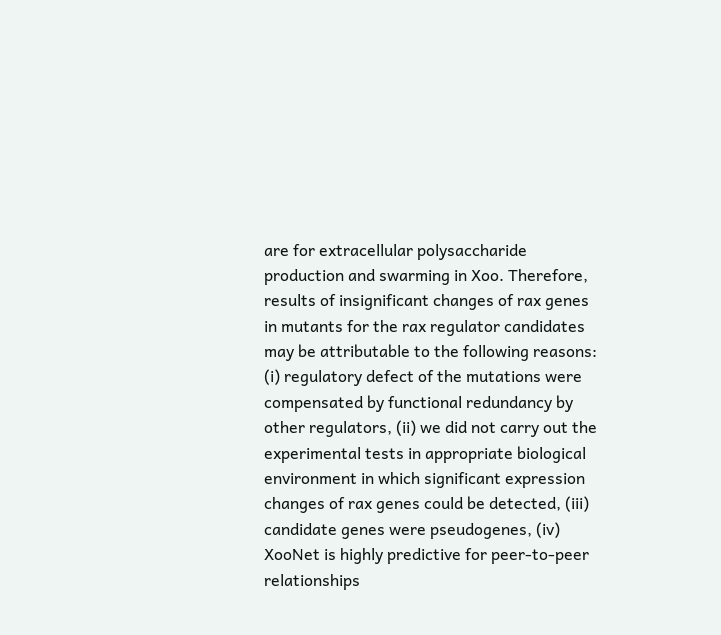are for extracellular polysaccharide production and swarming in Xoo. Therefore, results of insignificant changes of rax genes in mutants for the rax regulator candidates may be attributable to the following reasons: (i) regulatory defect of the mutations were compensated by functional redundancy by other regulators, (ii) we did not carry out the experimental tests in appropriate biological environment in which significant expression changes of rax genes could be detected, (iii) candidate genes were pseudogenes, (iv) XooNet is highly predictive for peer-to-peer relationships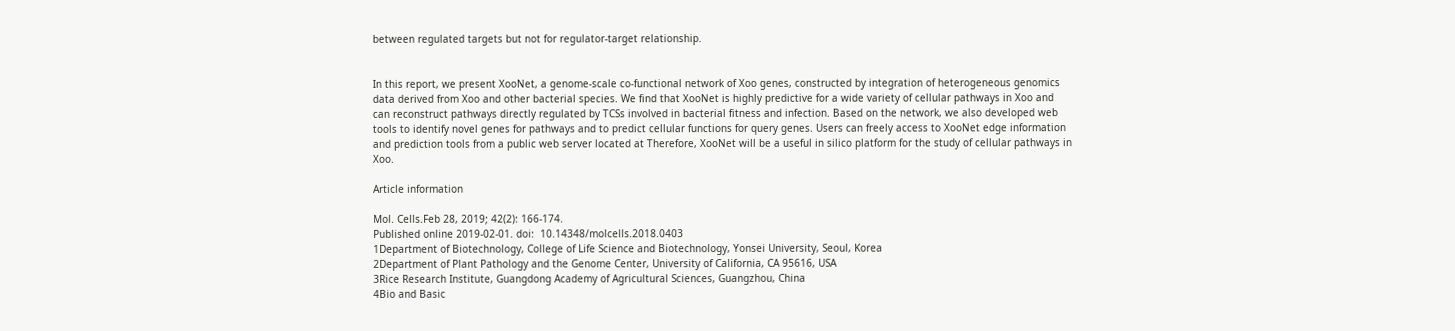between regulated targets but not for regulator-target relationship.


In this report, we present XooNet, a genome-scale co-functional network of Xoo genes, constructed by integration of heterogeneous genomics data derived from Xoo and other bacterial species. We find that XooNet is highly predictive for a wide variety of cellular pathways in Xoo and can reconstruct pathways directly regulated by TCSs involved in bacterial fitness and infection. Based on the network, we also developed web tools to identify novel genes for pathways and to predict cellular functions for query genes. Users can freely access to XooNet edge information and prediction tools from a public web server located at Therefore, XooNet will be a useful in silico platform for the study of cellular pathways in Xoo.

Article information

Mol. Cells.Feb 28, 2019; 42(2): 166-174.
Published online 2019-02-01. doi:  10.14348/molcells.2018.0403
1Department of Biotechnology, College of Life Science and Biotechnology, Yonsei University, Seoul, Korea
2Department of Plant Pathology and the Genome Center, University of California, CA 95616, USA
3Rice Research Institute, Guangdong Academy of Agricultural Sciences, Guangzhou, China
4Bio and Basic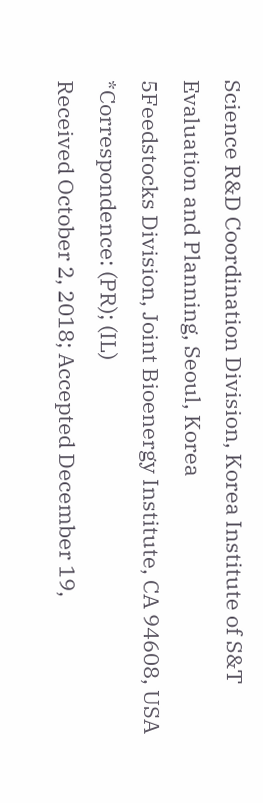Science R&D Coordination Division, Korea Institute of S&T Evaluation and Planning, Seoul, Korea
5Feedstocks Division, Joint Bioenergy Institute, CA 94608, USA
*Correspondence: (PR); (IL)
Received October 2, 2018; Accepted December 19,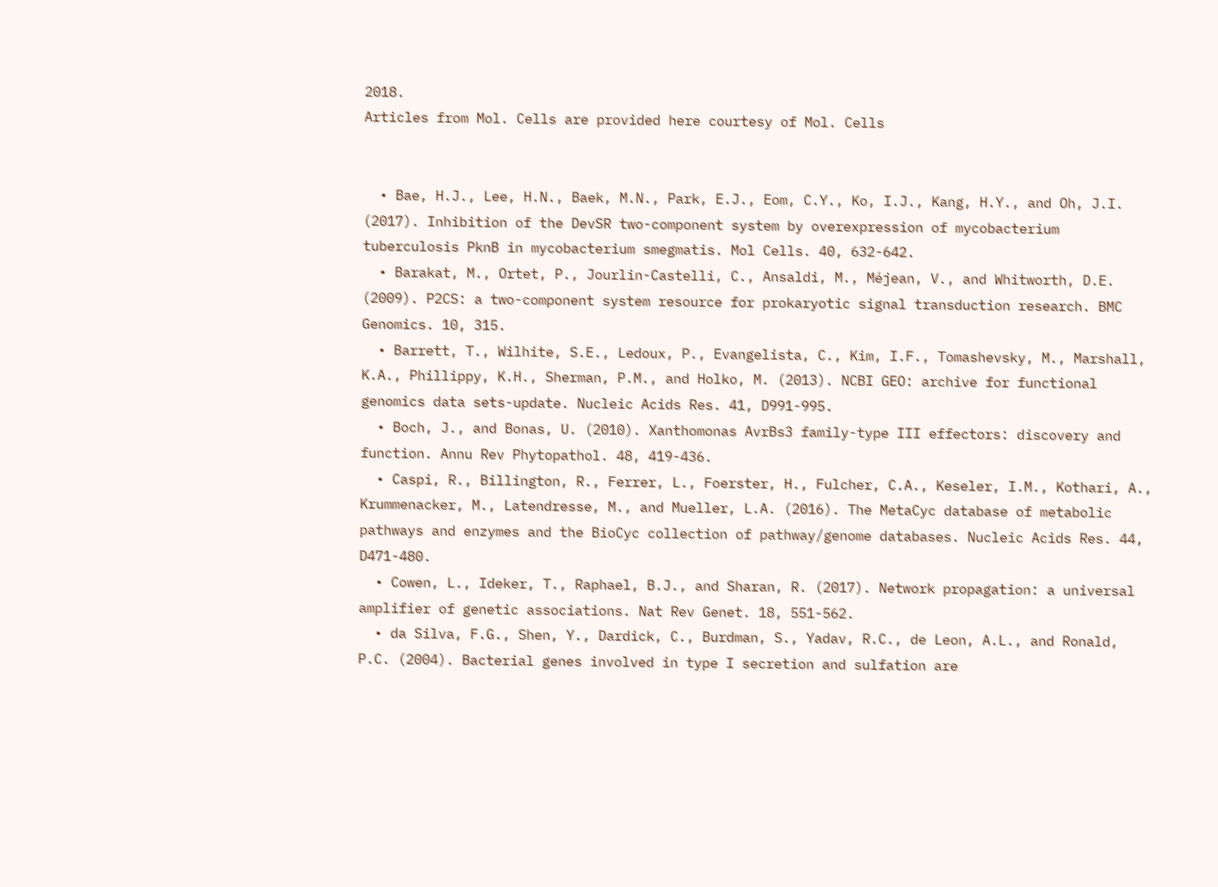2018.
Articles from Mol. Cells are provided here courtesy of Mol. Cells


  • Bae, H.J., Lee, H.N., Baek, M.N., Park, E.J., Eom, C.Y., Ko, I.J., Kang, H.Y., and Oh, J.I. (2017). Inhibition of the DevSR two-component system by overexpression of mycobacterium tuberculosis PknB in mycobacterium smegmatis. Mol Cells. 40, 632-642.
  • Barakat, M., Ortet, P., Jourlin-Castelli, C., Ansaldi, M., Méjean, V., and Whitworth, D.E. (2009). P2CS: a two-component system resource for prokaryotic signal transduction research. BMC Genomics. 10, 315.
  • Barrett, T., Wilhite, S.E., Ledoux, P., Evangelista, C., Kim, I.F., Tomashevsky, M., Marshall, K.A., Phillippy, K.H., Sherman, P.M., and Holko, M. (2013). NCBI GEO: archive for functional genomics data sets-update. Nucleic Acids Res. 41, D991-995.
  • Boch, J., and Bonas, U. (2010). Xanthomonas AvrBs3 family-type III effectors: discovery and function. Annu Rev Phytopathol. 48, 419-436.
  • Caspi, R., Billington, R., Ferrer, L., Foerster, H., Fulcher, C.A., Keseler, I.M., Kothari, A., Krummenacker, M., Latendresse, M., and Mueller, L.A. (2016). The MetaCyc database of metabolic pathways and enzymes and the BioCyc collection of pathway/genome databases. Nucleic Acids Res. 44, D471-480.
  • Cowen, L., Ideker, T., Raphael, B.J., and Sharan, R. (2017). Network propagation: a universal amplifier of genetic associations. Nat Rev Genet. 18, 551-562.
  • da Silva, F.G., Shen, Y., Dardick, C., Burdman, S., Yadav, R.C., de Leon, A.L., and Ronald, P.C. (2004). Bacterial genes involved in type I secretion and sulfation are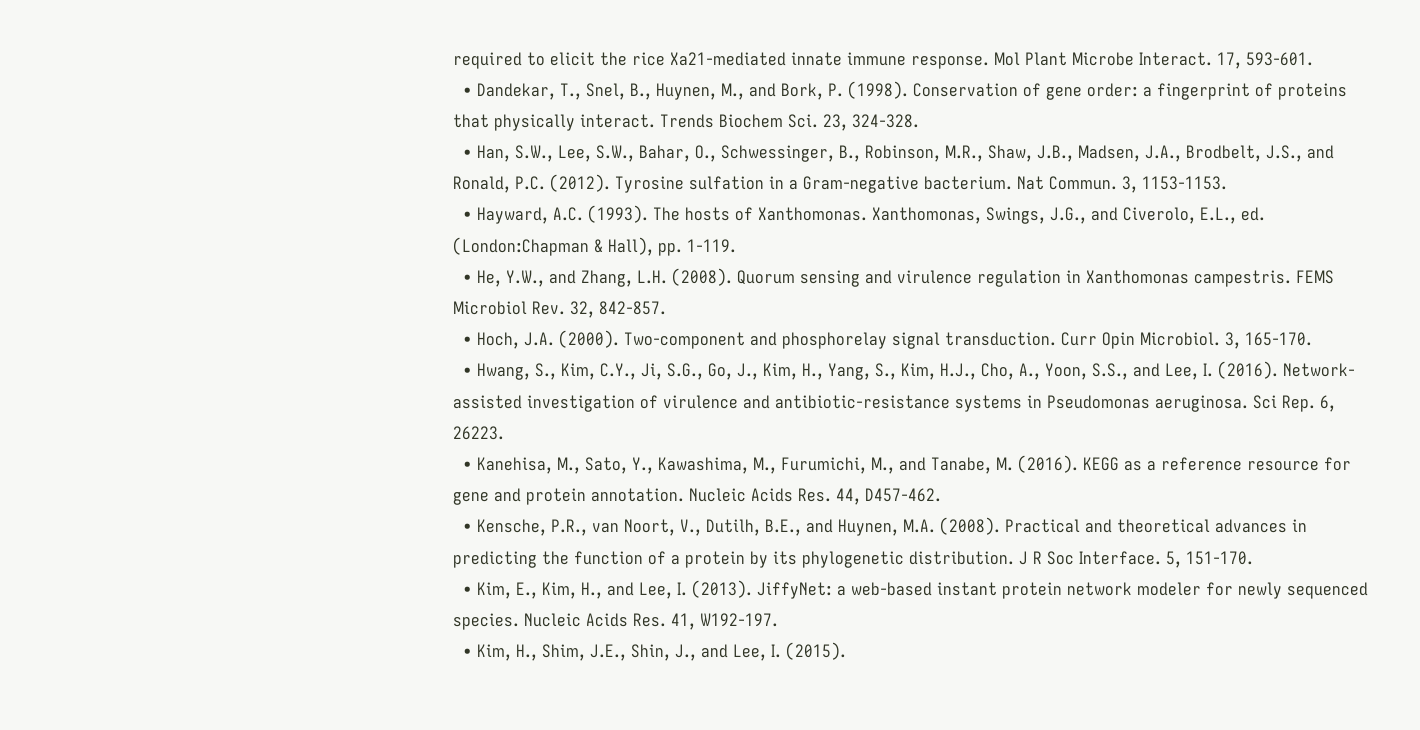required to elicit the rice Xa21-mediated innate immune response. Mol Plant Microbe Interact. 17, 593-601.
  • Dandekar, T., Snel, B., Huynen, M., and Bork, P. (1998). Conservation of gene order: a fingerprint of proteins that physically interact. Trends Biochem Sci. 23, 324-328.
  • Han, S.W., Lee, S.W., Bahar, O., Schwessinger, B., Robinson, M.R., Shaw, J.B., Madsen, J.A., Brodbelt, J.S., and Ronald, P.C. (2012). Tyrosine sulfation in a Gram-negative bacterium. Nat Commun. 3, 1153-1153.
  • Hayward, A.C. (1993). The hosts of Xanthomonas. Xanthomonas, Swings, J.G., and Civerolo, E.L., ed. (London:Chapman & Hall), pp. 1-119.
  • He, Y.W., and Zhang, L.H. (2008). Quorum sensing and virulence regulation in Xanthomonas campestris. FEMS Microbiol Rev. 32, 842-857.
  • Hoch, J.A. (2000). Two-component and phosphorelay signal transduction. Curr Opin Microbiol. 3, 165-170.
  • Hwang, S., Kim, C.Y., Ji, S.G., Go, J., Kim, H., Yang, S., Kim, H.J., Cho, A., Yoon, S.S., and Lee, I. (2016). Network-assisted investigation of virulence and antibiotic-resistance systems in Pseudomonas aeruginosa. Sci Rep. 6, 26223.
  • Kanehisa, M., Sato, Y., Kawashima, M., Furumichi, M., and Tanabe, M. (2016). KEGG as a reference resource for gene and protein annotation. Nucleic Acids Res. 44, D457-462.
  • Kensche, P.R., van Noort, V., Dutilh, B.E., and Huynen, M.A. (2008). Practical and theoretical advances in predicting the function of a protein by its phylogenetic distribution. J R Soc Interface. 5, 151-170.
  • Kim, E., Kim, H., and Lee, I. (2013). JiffyNet: a web-based instant protein network modeler for newly sequenced species. Nucleic Acids Res. 41, W192-197.
  • Kim, H., Shim, J.E., Shin, J., and Lee, I. (2015).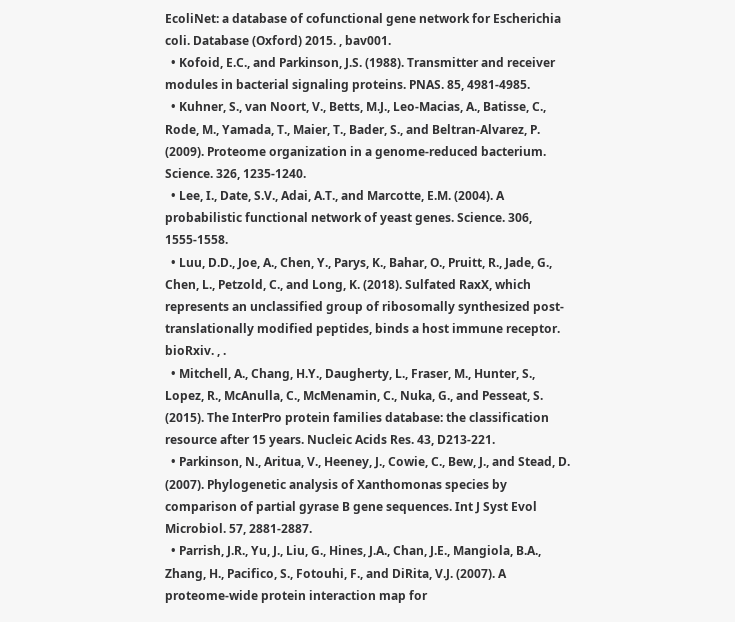EcoliNet: a database of cofunctional gene network for Escherichia coli. Database (Oxford) 2015. , bav001.
  • Kofoid, E.C., and Parkinson, J.S. (1988). Transmitter and receiver modules in bacterial signaling proteins. PNAS. 85, 4981-4985.
  • Kuhner, S., van Noort, V., Betts, M.J., Leo-Macias, A., Batisse, C., Rode, M., Yamada, T., Maier, T., Bader, S., and Beltran-Alvarez, P. (2009). Proteome organization in a genome-reduced bacterium. Science. 326, 1235-1240.
  • Lee, I., Date, S.V., Adai, A.T., and Marcotte, E.M. (2004). A probabilistic functional network of yeast genes. Science. 306, 1555-1558.
  • Luu, D.D., Joe, A., Chen, Y., Parys, K., Bahar, O., Pruitt, R., Jade, G., Chen, L., Petzold, C., and Long, K. (2018). Sulfated RaxX, which represents an unclassified group of ribosomally synthesized post-translationally modified peptides, binds a host immune receptor. bioRxiv. , .
  • Mitchell, A., Chang, H.Y., Daugherty, L., Fraser, M., Hunter, S., Lopez, R., McAnulla, C., McMenamin, C., Nuka, G., and Pesseat, S. (2015). The InterPro protein families database: the classification resource after 15 years. Nucleic Acids Res. 43, D213-221.
  • Parkinson, N., Aritua, V., Heeney, J., Cowie, C., Bew, J., and Stead, D. (2007). Phylogenetic analysis of Xanthomonas species by comparison of partial gyrase B gene sequences. Int J Syst Evol Microbiol. 57, 2881-2887.
  • Parrish, J.R., Yu, J., Liu, G., Hines, J.A., Chan, J.E., Mangiola, B.A., Zhang, H., Pacifico, S., Fotouhi, F., and DiRita, V.J. (2007). A proteome-wide protein interaction map for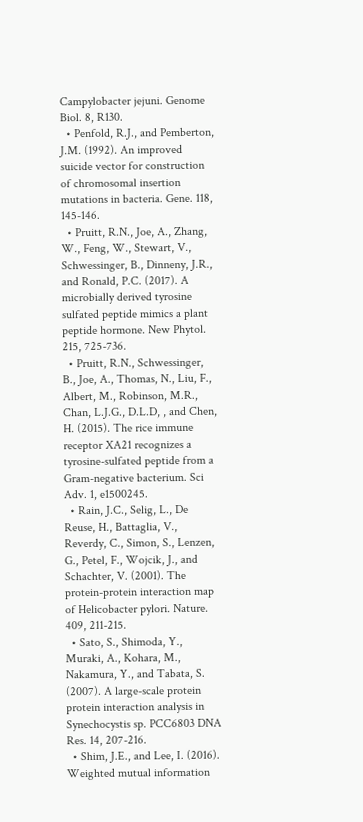Campylobacter jejuni. Genome Biol. 8, R130.
  • Penfold, R.J., and Pemberton, J.M. (1992). An improved suicide vector for construction of chromosomal insertion mutations in bacteria. Gene. 118, 145-146.
  • Pruitt, R.N., Joe, A., Zhang, W., Feng, W., Stewart, V., Schwessinger, B., Dinneny, J.R., and Ronald, P.C. (2017). A microbially derived tyrosine sulfated peptide mimics a plant peptide hormone. New Phytol. 215, 725-736.
  • Pruitt, R.N., Schwessinger, B., Joe, A., Thomas, N., Liu, F., Albert, M., Robinson, M.R., Chan, L.J.G., D.L.D, , and Chen, H. (2015). The rice immune receptor XA21 recognizes a tyrosine-sulfated peptide from a Gram-negative bacterium. Sci Adv. 1, e1500245.
  • Rain, J.C., Selig, L., De Reuse, H., Battaglia, V., Reverdy, C., Simon, S., Lenzen, G., Petel, F., Wojcik, J., and Schachter, V. (2001). The protein-protein interaction map of Helicobacter pylori. Nature. 409, 211-215.
  • Sato, S., Shimoda, Y., Muraki, A., Kohara, M., Nakamura, Y., and Tabata, S. (2007). A large-scale protein protein interaction analysis in Synechocystis sp. PCC6803 DNA Res. 14, 207-216.
  • Shim, J.E., and Lee, I. (2016). Weighted mutual information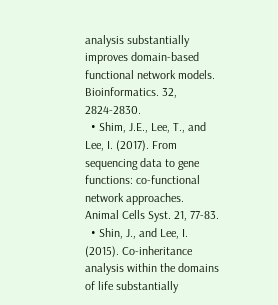analysis substantially improves domain-based functional network models. Bioinformatics. 32, 2824-2830.
  • Shim, J.E., Lee, T., and Lee, I. (2017). From sequencing data to gene functions: co-functional network approaches. Animal Cells Syst. 21, 77-83.
  • Shin, J., and Lee, I. (2015). Co-inheritance analysis within the domains of life substantially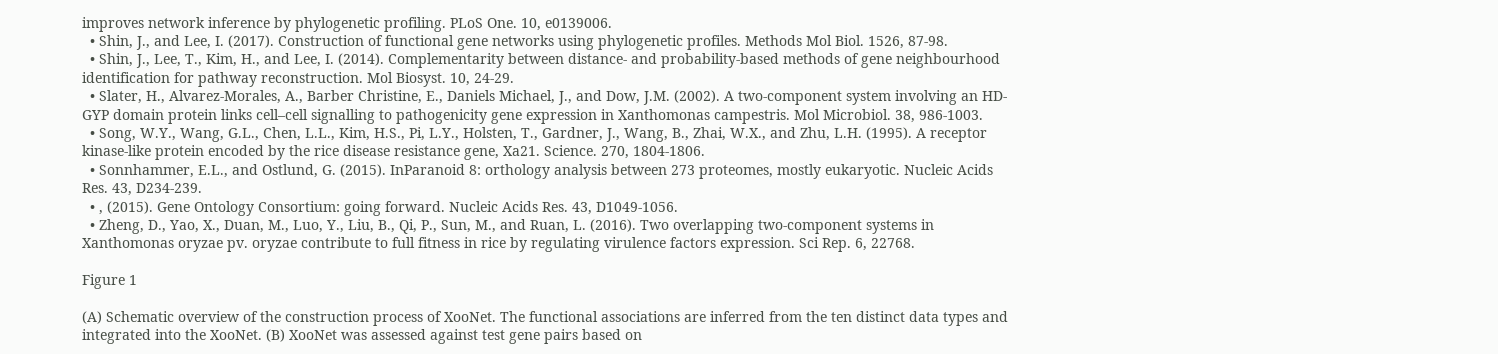improves network inference by phylogenetic profiling. PLoS One. 10, e0139006.
  • Shin, J., and Lee, I. (2017). Construction of functional gene networks using phylogenetic profiles. Methods Mol Biol. 1526, 87-98.
  • Shin, J., Lee, T., Kim, H., and Lee, I. (2014). Complementarity between distance- and probability-based methods of gene neighbourhood identification for pathway reconstruction. Mol Biosyst. 10, 24-29.
  • Slater, H., Alvarez-Morales, A., Barber Christine, E., Daniels Michael, J., and Dow, J.M. (2002). A two-component system involving an HD-GYP domain protein links cell–cell signalling to pathogenicity gene expression in Xanthomonas campestris. Mol Microbiol. 38, 986-1003.
  • Song, W.Y., Wang, G.L., Chen, L.L., Kim, H.S., Pi, L.Y., Holsten, T., Gardner, J., Wang, B., Zhai, W.X., and Zhu, L.H. (1995). A receptor kinase-like protein encoded by the rice disease resistance gene, Xa21. Science. 270, 1804-1806.
  • Sonnhammer, E.L., and Ostlund, G. (2015). InParanoid 8: orthology analysis between 273 proteomes, mostly eukaryotic. Nucleic Acids Res. 43, D234-239.
  • , (2015). Gene Ontology Consortium: going forward. Nucleic Acids Res. 43, D1049-1056.
  • Zheng, D., Yao, X., Duan, M., Luo, Y., Liu, B., Qi, P., Sun, M., and Ruan, L. (2016). Two overlapping two-component systems in Xanthomonas oryzae pv. oryzae contribute to full fitness in rice by regulating virulence factors expression. Sci Rep. 6, 22768.

Figure 1

(A) Schematic overview of the construction process of XooNet. The functional associations are inferred from the ten distinct data types and integrated into the XooNet. (B) XooNet was assessed against test gene pairs based on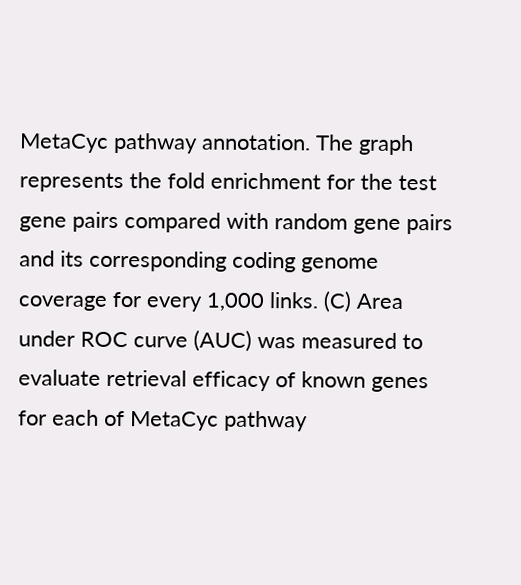MetaCyc pathway annotation. The graph represents the fold enrichment for the test gene pairs compared with random gene pairs and its corresponding coding genome coverage for every 1,000 links. (C) Area under ROC curve (AUC) was measured to evaluate retrieval efficacy of known genes for each of MetaCyc pathway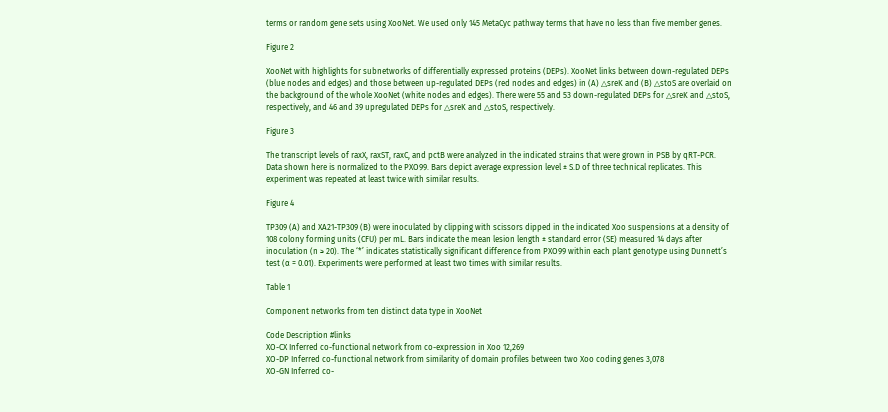terms or random gene sets using XooNet. We used only 145 MetaCyc pathway terms that have no less than five member genes.

Figure 2

XooNet with highlights for subnetworks of differentially expressed proteins (DEPs). XooNet links between down-regulated DEPs (blue nodes and edges) and those between up-regulated DEPs (red nodes and edges) in (A) △sreK and (B) △stoS are overlaid on the background of the whole XooNet (white nodes and edges). There were 55 and 53 down-regulated DEPs for △sreK and △stoS, respectively, and 46 and 39 upregulated DEPs for △sreK and △stoS, respectively.

Figure 3

The transcript levels of raxX, raxST, raxC, and pctB were analyzed in the indicated strains that were grown in PSB by qRT-PCR. Data shown here is normalized to the PXO99. Bars depict average expression level ± S.D of three technical replicates. This experiment was repeated at least twice with similar results.

Figure 4

TP309 (A) and XA21-TP309 (B) were inoculated by clipping with scissors dipped in the indicated Xoo suspensions at a density of 108 colony forming units (CFU) per mL. Bars indicate the mean lesion length ± standard error (SE) measured 14 days after inoculation (n ≥ 20). The ‘*’ indicates statistically significant difference from PXO99 within each plant genotype using Dunnett’s test (α = 0.01). Experiments were performed at least two times with similar results.

Table 1

Component networks from ten distinct data type in XooNet

Code Description #links
XO-CX Inferred co-functional network from co-expression in Xoo 12,269
XO-DP Inferred co-functional network from similarity of domain profiles between two Xoo coding genes 3,078
XO-GN Inferred co-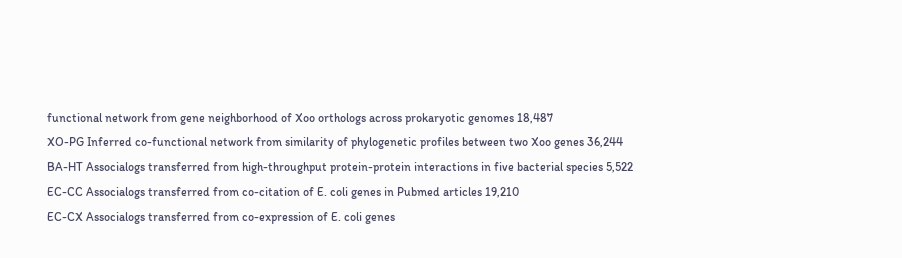functional network from gene neighborhood of Xoo orthologs across prokaryotic genomes 18,487
XO-PG Inferred co-functional network from similarity of phylogenetic profiles between two Xoo genes 36,244
BA-HT Associalogs transferred from high-throughput protein-protein interactions in five bacterial species 5,522
EC-CC Associalogs transferred from co-citation of E. coli genes in Pubmed articles 19,210
EC-CX Associalogs transferred from co-expression of E. coli genes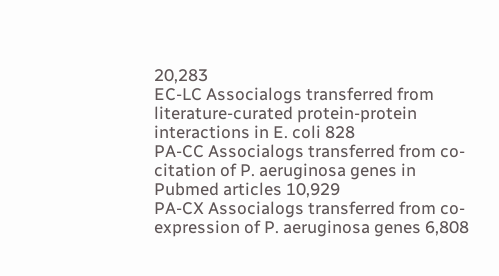20,283
EC-LC Associalogs transferred from literature-curated protein-protein interactions in E. coli 828
PA-CC Associalogs transferred from co-citation of P. aeruginosa genes in Pubmed articles 10,929
PA-CX Associalogs transferred from co-expression of P. aeruginosa genes 6,808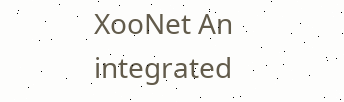XooNet An integrated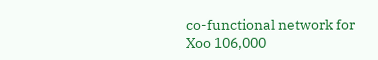co-functional network for Xoo 106,000